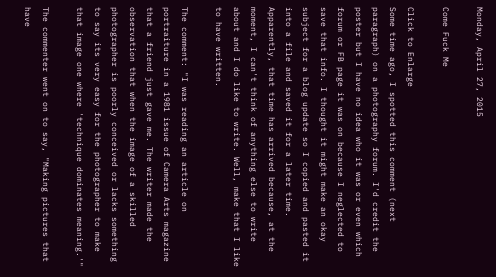Monday, April 27, 2015

Come Fuck Me

Click to Enlarge
Some time ago, I spotted this comment (next paragraph) on a photography forum. I'd credit the poster but I have no idea who it was or even which forum or FB page it was on because I neglected to save that info. I thought it might make an okay subject for a blog update so I copied and pasted it into a file and saved it for a later time. Apparently, that time has arrived because, at the moment, I can't think of anything else to write about and I do like to write. Well, make that I like to have written.

The comment: "I was reading an article on portraiture in a 1981 issue of Camera Arts magazine that a friend just gave me. The writer made the observation that when the image of a skilled photographer is poorly conceived or lacks something to say its very easy for the photographer to make that image one where 'technique dominates meaning.'"

The commenter went on to say, "Making pictures that have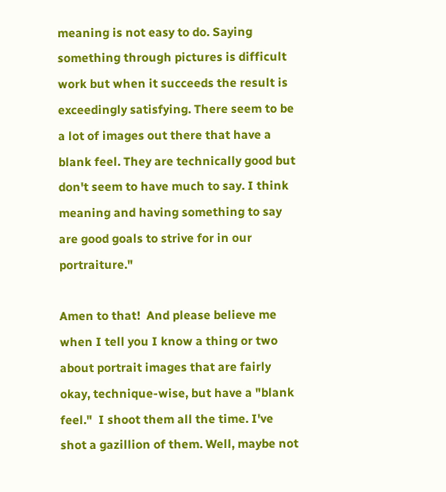meaning is not easy to do. Saying something through pictures is difficult work but when it succeeds the result is exceedingly satisfying. There seem to be a lot of images out there that have a blank feel. They are technically good but don't seem to have much to say. I think meaning and having something to say are good goals to strive for in our portraiture."

Amen to that!  And please believe me when I tell you I know a thing or two about portrait images that are fairly okay, technique-wise, but have a "blank feel."  I shoot them all the time. I've shot a gazillion of them. Well, maybe not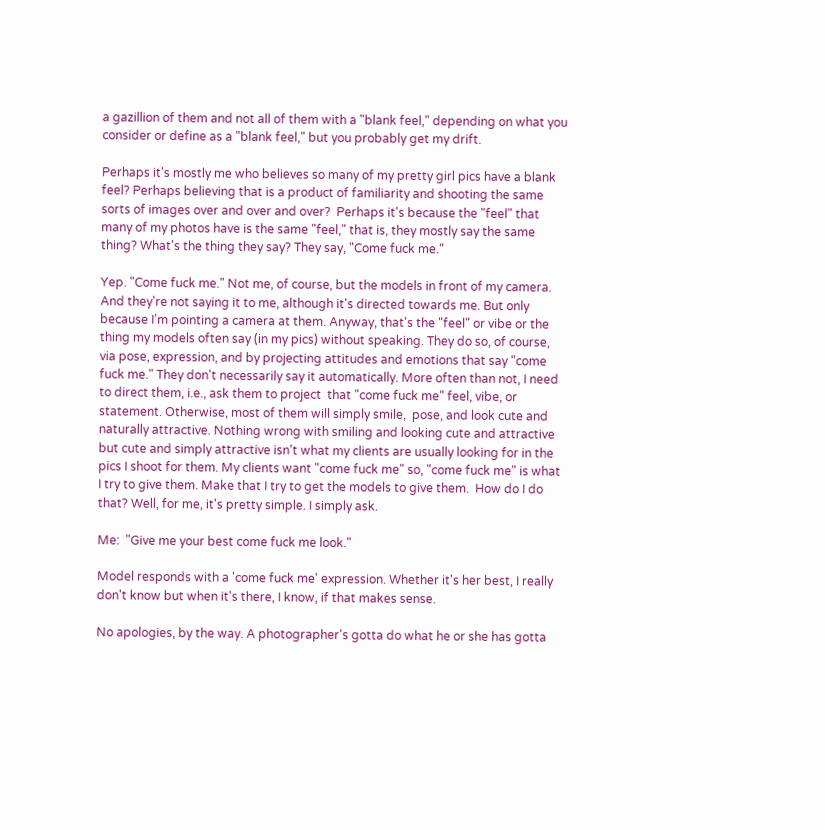a gazillion of them and not all of them with a "blank feel," depending on what you consider or define as a "blank feel," but you probably get my drift.

Perhaps it's mostly me who believes so many of my pretty girl pics have a blank feel? Perhaps believing that is a product of familiarity and shooting the same sorts of images over and over and over?  Perhaps it's because the "feel" that many of my photos have is the same "feel," that is, they mostly say the same thing? What's the thing they say? They say, "Come fuck me."

Yep. "Come fuck me." Not me, of course, but the models in front of my camera. And they're not saying it to me, although it's directed towards me. But only because I'm pointing a camera at them. Anyway, that's the "feel" or vibe or the thing my models often say (in my pics) without speaking. They do so, of course, via pose, expression, and by projecting attitudes and emotions that say "come fuck me." They don't necessarily say it automatically. More often than not, I need to direct them, i.e., ask them to project  that "come fuck me" feel, vibe, or statement. Otherwise, most of them will simply smile,  pose, and look cute and naturally attractive. Nothing wrong with smiling and looking cute and attractive but cute and simply attractive isn't what my clients are usually looking for in the pics I shoot for them. My clients want "come fuck me" so, "come fuck me" is what I try to give them. Make that I try to get the models to give them.  How do I do that? Well, for me, it's pretty simple. I simply ask.

Me:  "Give me your best come fuck me look."

Model responds with a 'come fuck me' expression. Whether it's her best, I really don't know but when it's there, I know, if that makes sense.

No apologies, by the way. A photographer's gotta do what he or she has gotta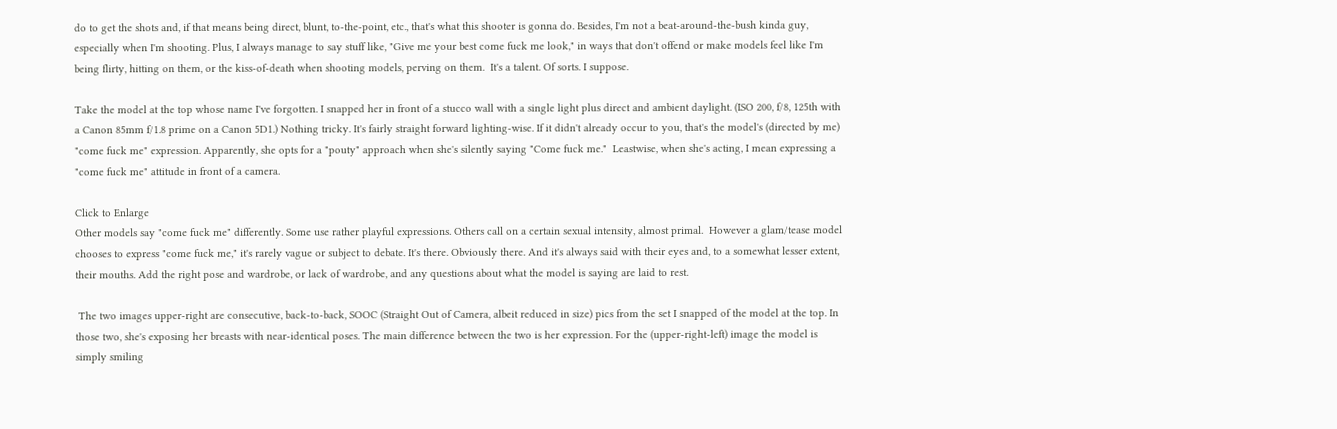do to get the shots and, if that means being direct, blunt, to-the-point, etc., that's what this shooter is gonna do. Besides, I'm not a beat-around-the-bush kinda guy, especially when I'm shooting. Plus, I always manage to say stuff like, "Give me your best come fuck me look," in ways that don't offend or make models feel like I'm being flirty, hitting on them, or the kiss-of-death when shooting models, perving on them.  It's a talent. Of sorts. I suppose.

Take the model at the top whose name I've forgotten. I snapped her in front of a stucco wall with a single light plus direct and ambient daylight. (ISO 200, f/8, 125th with a Canon 85mm f/1.8 prime on a Canon 5D1.) Nothing tricky. It's fairly straight forward lighting-wise. If it didn't already occur to you, that's the model's (directed by me) "come fuck me" expression. Apparently, she opts for a "pouty" approach when she's silently saying "Come fuck me."  Leastwise, when she's acting, I mean expressing a "come fuck me" attitude in front of a camera.

Click to Enlarge
Other models say "come fuck me" differently. Some use rather playful expressions. Others call on a certain sexual intensity, almost primal.  However a glam/tease model chooses to express "come fuck me," it's rarely vague or subject to debate. It's there. Obviously there. And it's always said with their eyes and, to a somewhat lesser extent, their mouths. Add the right pose and wardrobe, or lack of wardrobe, and any questions about what the model is saying are laid to rest.

 The two images upper-right are consecutive, back-to-back, SOOC (Straight Out of Camera, albeit reduced in size) pics from the set I snapped of the model at the top. In those two, she's exposing her breasts with near-identical poses. The main difference between the two is her expression. For the (upper-right-left) image the model is simply smiling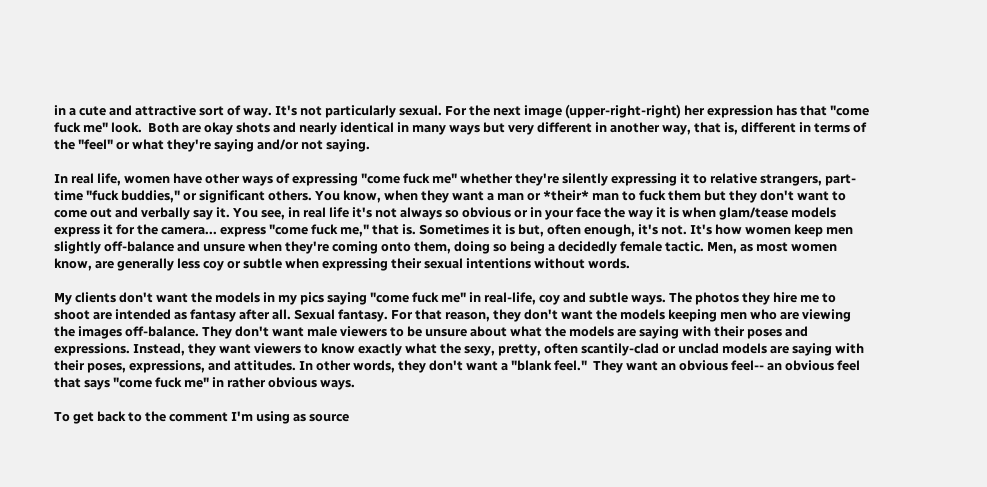in a cute and attractive sort of way. It's not particularly sexual. For the next image (upper-right-right) her expression has that "come fuck me" look.  Both are okay shots and nearly identical in many ways but very different in another way, that is, different in terms of the "feel" or what they're saying and/or not saying.

In real life, women have other ways of expressing "come fuck me" whether they're silently expressing it to relative strangers, part-time "fuck buddies," or significant others. You know, when they want a man or *their* man to fuck them but they don't want to come out and verbally say it. You see, in real life it's not always so obvious or in your face the way it is when glam/tease models express it for the camera... express "come fuck me," that is. Sometimes it is but, often enough, it's not. It's how women keep men slightly off-balance and unsure when they're coming onto them, doing so being a decidedly female tactic. Men, as most women know, are generally less coy or subtle when expressing their sexual intentions without words.

My clients don't want the models in my pics saying "come fuck me" in real-life, coy and subtle ways. The photos they hire me to shoot are intended as fantasy after all. Sexual fantasy. For that reason, they don't want the models keeping men who are viewing the images off-balance. They don't want male viewers to be unsure about what the models are saying with their poses and expressions. Instead, they want viewers to know exactly what the sexy, pretty, often scantily-clad or unclad models are saying with their poses, expressions, and attitudes. In other words, they don't want a "blank feel."  They want an obvious feel-- an obvious feel that says "come fuck me" in rather obvious ways.

To get back to the comment I'm using as source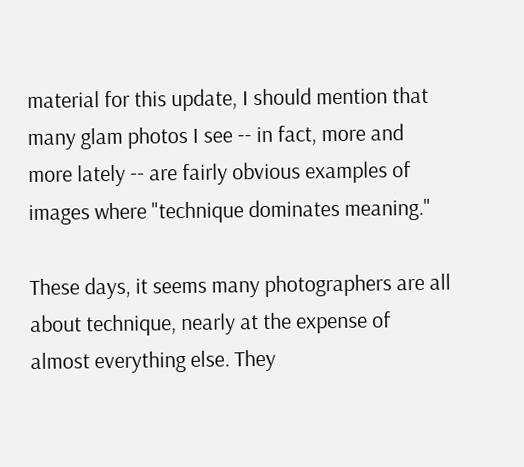material for this update, I should mention that many glam photos I see -- in fact, more and more lately -- are fairly obvious examples of images where "technique dominates meaning."

These days, it seems many photographers are all about technique, nearly at the expense of almost everything else. They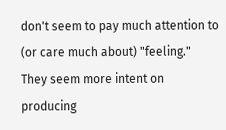don't seem to pay much attention to (or care much about) "feeling."  They seem more intent on producing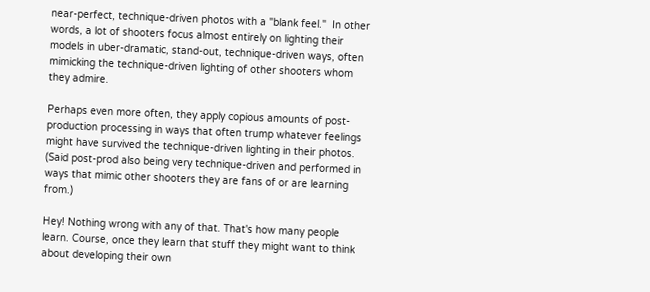near-perfect, technique-driven photos with a "blank feel."  In other words, a lot of shooters focus almost entirely on lighting their models in uber-dramatic, stand-out, technique-driven ways, often mimicking the technique-driven lighting of other shooters whom they admire.

Perhaps even more often, they apply copious amounts of post-production processing in ways that often trump whatever feelings might have survived the technique-driven lighting in their photos. (Said post-prod also being very technique-driven and performed in ways that mimic other shooters they are fans of or are learning from.)

Hey! Nothing wrong with any of that. That's how many people learn. Course, once they learn that stuff they might want to think about developing their own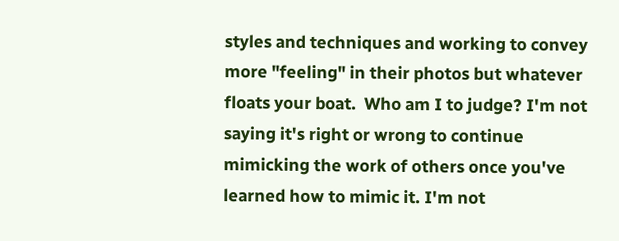styles and techniques and working to convey more "feeling" in their photos but whatever floats your boat.  Who am I to judge? I'm not saying it's right or wrong to continue mimicking the work of others once you've learned how to mimic it. I'm not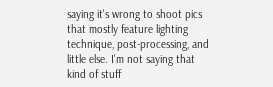saying it's wrong to shoot pics that mostly feature lighting technique, post-processing, and little else. I'm not saying that kind of stuff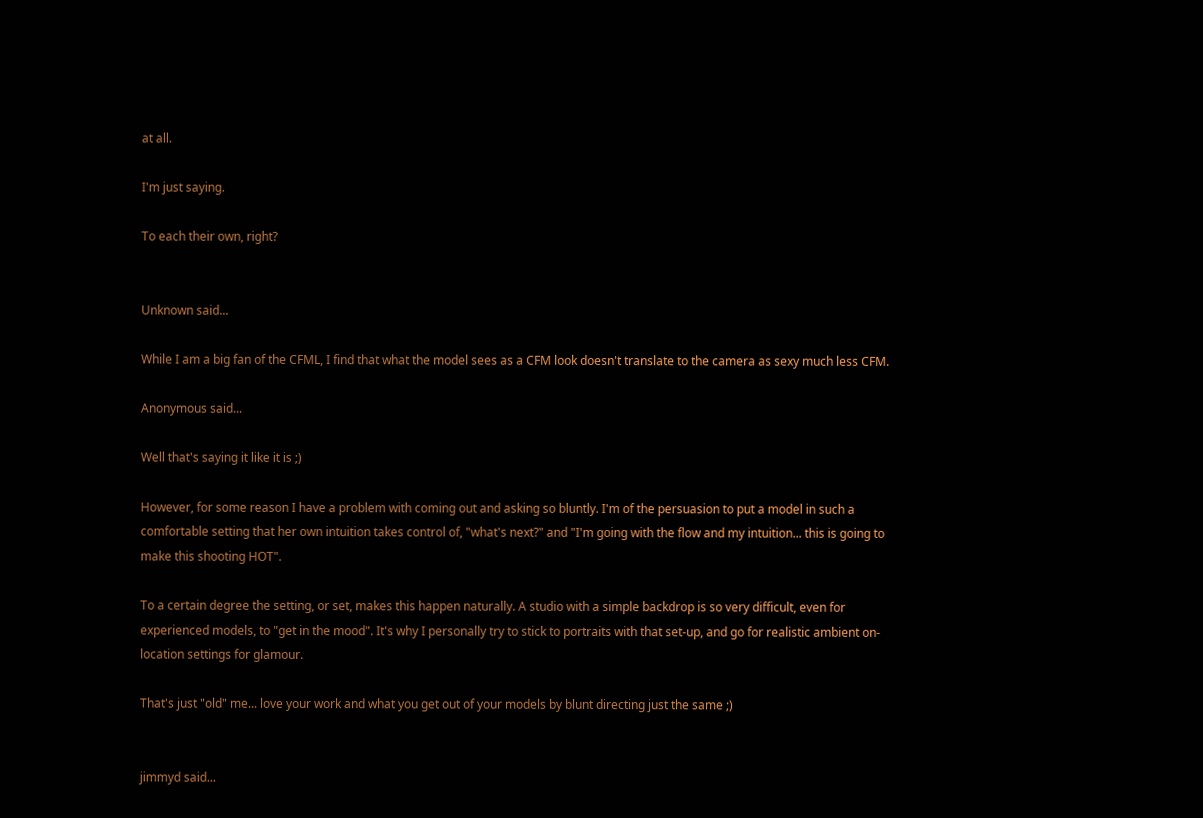at all.

I'm just saying.

To each their own, right?


Unknown said...

While I am a big fan of the CFML, I find that what the model sees as a CFM look doesn't translate to the camera as sexy much less CFM.

Anonymous said...

Well that's saying it like it is ;)

However, for some reason I have a problem with coming out and asking so bluntly. I'm of the persuasion to put a model in such a comfortable setting that her own intuition takes control of, "what's next?" and "I'm going with the flow and my intuition... this is going to make this shooting HOT".

To a certain degree the setting, or set, makes this happen naturally. A studio with a simple backdrop is so very difficult, even for experienced models, to "get in the mood". It's why I personally try to stick to portraits with that set-up, and go for realistic ambient on-location settings for glamour.

That's just "old" me... love your work and what you get out of your models by blunt directing just the same ;)


jimmyd said...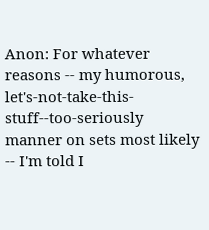Anon: For whatever reasons -- my humorous, let's-not-take-this-stuff--too-seriously manner on sets most likely -- I'm told I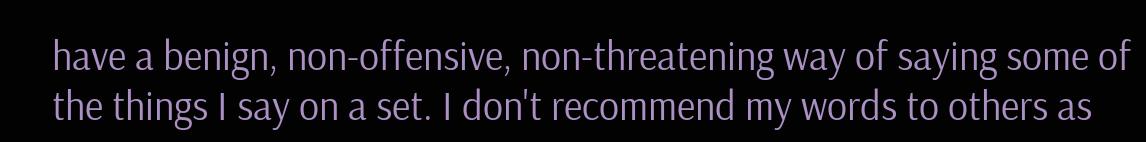have a benign, non-offensive, non-threatening way of saying some of the things I say on a set. I don't recommend my words to others as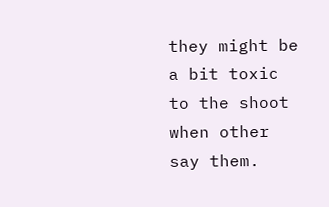they might be a bit toxic to the shoot when other say them.